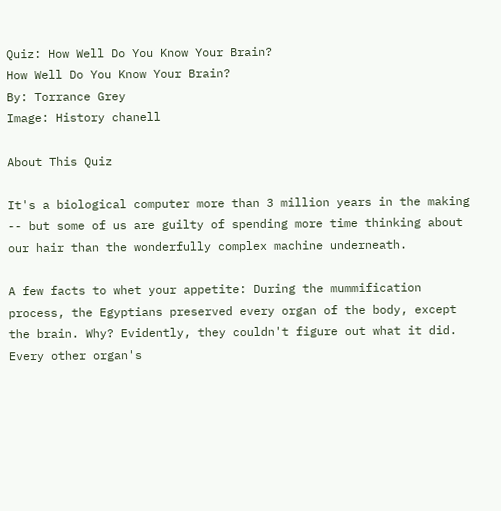Quiz: How Well Do You Know Your Brain?
How Well Do You Know Your Brain?
By: Torrance Grey
Image: History chanell

About This Quiz

It's a biological computer more than 3 million years in the making -- but some of us are guilty of spending more time thinking about our hair than the wonderfully complex machine underneath.

A few facts to whet your appetite: During the mummification process, the Egyptians preserved every organ of the body, except the brain. Why? Evidently, they couldn't figure out what it did. Every other organ's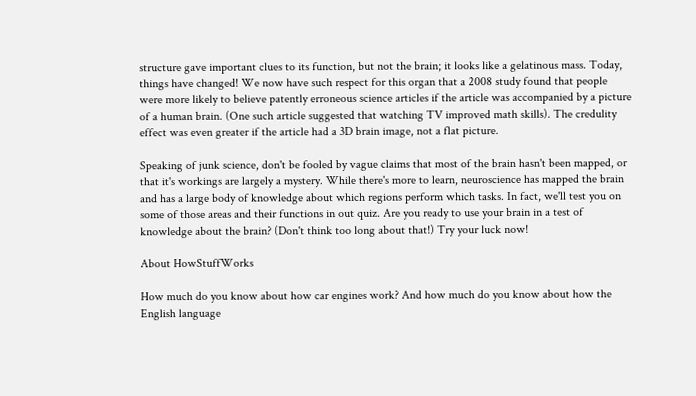structure gave important clues to its function, but not the brain; it looks like a gelatinous mass. Today, things have changed! We now have such respect for this organ that a 2008 study found that people were more likely to believe patently erroneous science articles if the article was accompanied by a picture of a human brain. (One such article suggested that watching TV improved math skills). The credulity effect was even greater if the article had a 3D brain image, not a flat picture.

Speaking of junk science, don't be fooled by vague claims that most of the brain hasn't been mapped, or that it's workings are largely a mystery. While there's more to learn, neuroscience has mapped the brain and has a large body of knowledge about which regions perform which tasks. In fact, we'll test you on some of those areas and their functions in out quiz. Are you ready to use your brain in a test of knowledge about the brain? (Don't think too long about that!) Try your luck now!

About HowStuffWorks

How much do you know about how car engines work? And how much do you know about how the English language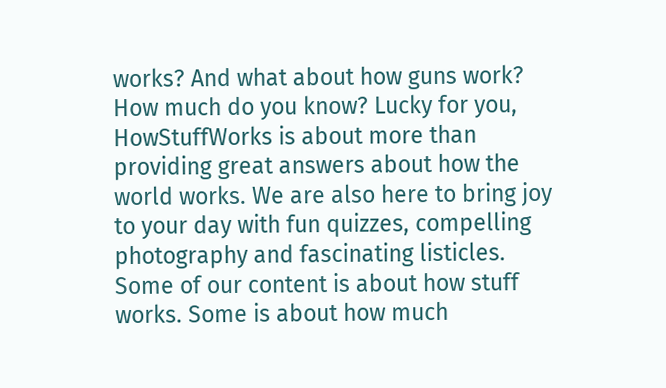works? And what about how guns work? How much do you know? Lucky for you, HowStuffWorks is about more than providing great answers about how the world works. We are also here to bring joy to your day with fun quizzes, compelling photography and fascinating listicles. Some of our content is about how stuff works. Some is about how much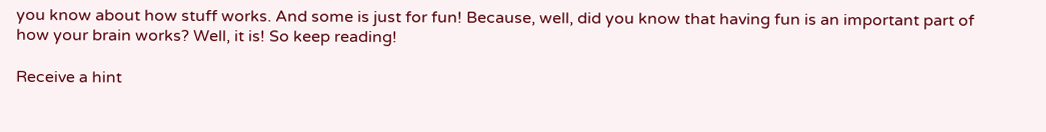you know about how stuff works. And some is just for fun! Because, well, did you know that having fun is an important part of how your brain works? Well, it is! So keep reading!

Receive a hint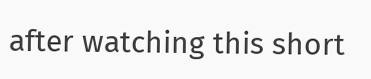after watching this short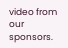video from our sponsors.